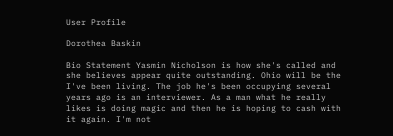User Profile

Dorothea Baskin

Bio Statement Yasmin Nicholson is how she's called and she believes appear quite outstanding. Ohio will be the I've been living. The job he's been occupying several years ago is an interviewer. As a man what he really likes is doing magic and then he is hoping to cash with it again. I'm not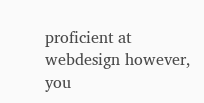proficient at webdesign however, you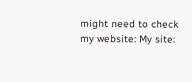might need to check my website: My site: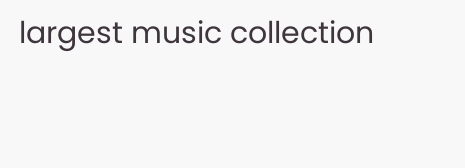largest music collection